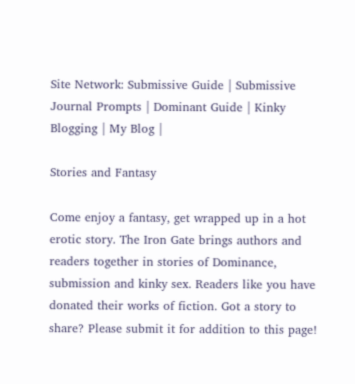Site Network: Submissive Guide | Submissive Journal Prompts | Dominant Guide | Kinky Blogging | My Blog |

Stories and Fantasy

Come enjoy a fantasy, get wrapped up in a hot erotic story. The Iron Gate brings authors and readers together in stories of Dominance, submission and kinky sex. Readers like you have donated their works of fiction. Got a story to share? Please submit it for addition to this page!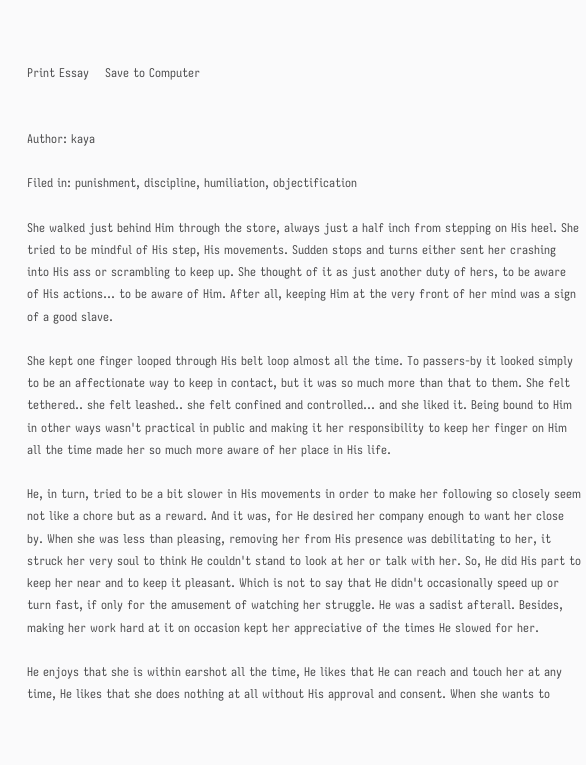Print Essay    Save to Computer


Author: kaya

Filed in: punishment, discipline, humiliation, objectification

She walked just behind Him through the store, always just a half inch from stepping on His heel. She tried to be mindful of His step, His movements. Sudden stops and turns either sent her crashing into His ass or scrambling to keep up. She thought of it as just another duty of hers, to be aware of His actions... to be aware of Him. After all, keeping Him at the very front of her mind was a sign of a good slave.

She kept one finger looped through His belt loop almost all the time. To passers-by it looked simply to be an affectionate way to keep in contact, but it was so much more than that to them. She felt tethered.. she felt leashed.. she felt confined and controlled... and she liked it. Being bound to Him in other ways wasn't practical in public and making it her responsibility to keep her finger on Him all the time made her so much more aware of her place in His life.

He, in turn, tried to be a bit slower in His movements in order to make her following so closely seem not like a chore but as a reward. And it was, for He desired her company enough to want her close by. When she was less than pleasing, removing her from His presence was debilitating to her, it struck her very soul to think He couldn't stand to look at her or talk with her. So, He did His part to keep her near and to keep it pleasant. Which is not to say that He didn't occasionally speed up or turn fast, if only for the amusement of watching her struggle. He was a sadist afterall. Besides, making her work hard at it on occasion kept her appreciative of the times He slowed for her.

He enjoys that she is within earshot all the time, He likes that He can reach and touch her at any time, He likes that she does nothing at all without His approval and consent. When she wants to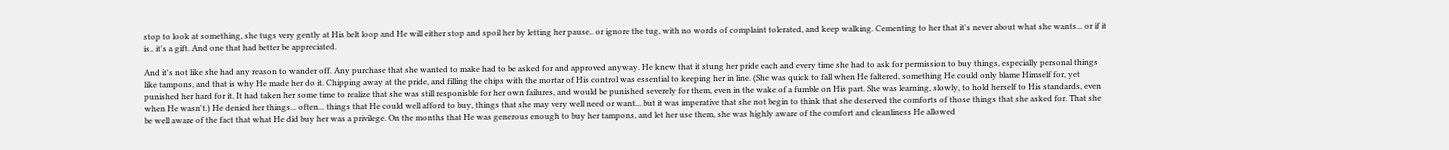stop to look at something, she tugs very gently at His belt loop and He will either stop and spoil her by letting her pause.. or ignore the tug, with no words of complaint tolerated, and keep walking. Cementing to her that it's never about what she wants... or if it is.. it's a gift. And one that had better be appreciated.

And it's not like she had any reason to wander off. Any purchase that she wanted to make had to be asked for and approved anyway. He knew that it stung her pride each and every time she had to ask for permission to buy things, especially personal things like tampons, and that is why He made her do it. Chipping away at the pride, and filling the chips with the mortar of His control was essential to keeping her in line. (She was quick to fall when He faltered, something He could only blame Himself for, yet punished her hard for it. It had taken her some time to realize that she was still responisble for her own failures, and would be punished severely for them, even in the wake of a fumble on His part. She was learning, slowly, to hold herself to His standards, even when He wasn't.) He denied her things... often... things that He could well afford to buy, things that she may very well need or want... but it was imperative that she not begin to think that she deserved the comforts of those things that she asked for. That she be well aware of the fact that what He did buy her was a privilege. On the months that He was generous enough to buy her tampons, and let her use them, she was highly aware of the comfort and cleanliness He allowed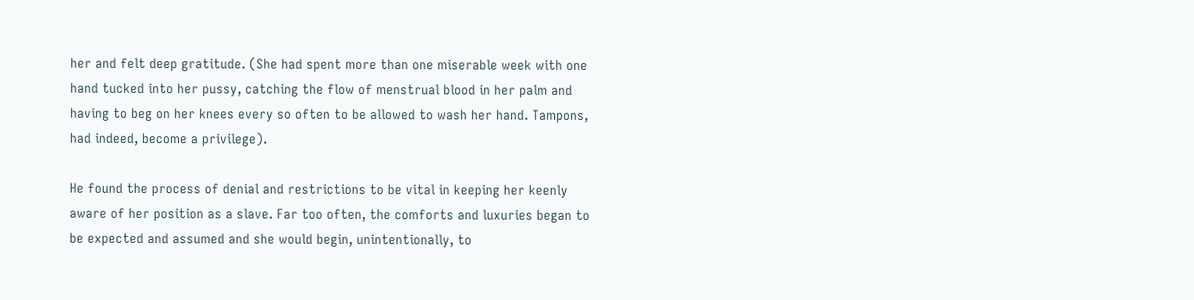her and felt deep gratitude. (She had spent more than one miserable week with one hand tucked into her pussy, catching the flow of menstrual blood in her palm and having to beg on her knees every so often to be allowed to wash her hand. Tampons, had indeed, become a privilege).

He found the process of denial and restrictions to be vital in keeping her keenly aware of her position as a slave. Far too often, the comforts and luxuries began to be expected and assumed and she would begin, unintentionally, to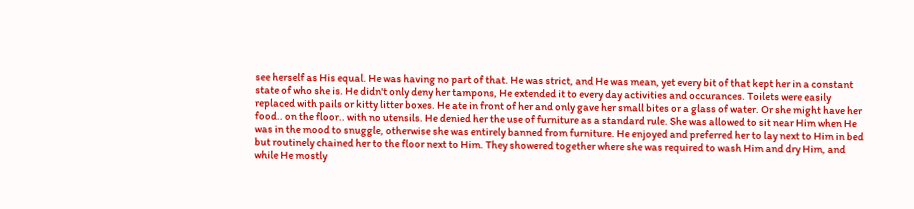see herself as His equal. He was having no part of that. He was strict, and He was mean, yet every bit of that kept her in a constant state of who she is. He didn't only deny her tampons, He extended it to every day activities and occurances. Toilets were easily replaced with pails or kitty litter boxes. He ate in front of her and only gave her small bites or a glass of water. Or she might have her food.. on the floor.. with no utensils. He denied her the use of furniture as a standard rule. She was allowed to sit near Him when He was in the mood to snuggle, otherwise she was entirely banned from furniture. He enjoyed and preferred her to lay next to Him in bed but routinely chained her to the floor next to Him. They showered together where she was required to wash Him and dry Him, and while He mostly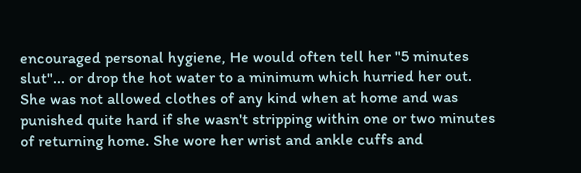encouraged personal hygiene, He would often tell her "5 minutes slut"... or drop the hot water to a minimum which hurried her out. She was not allowed clothes of any kind when at home and was punished quite hard if she wasn't stripping within one or two minutes of returning home. She wore her wrist and ankle cuffs and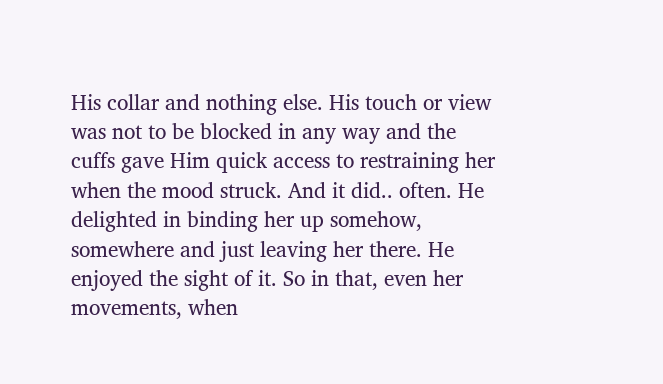His collar and nothing else. His touch or view was not to be blocked in any way and the cuffs gave Him quick access to restraining her when the mood struck. And it did.. often. He delighted in binding her up somehow, somewhere and just leaving her there. He enjoyed the sight of it. So in that, even her movements, when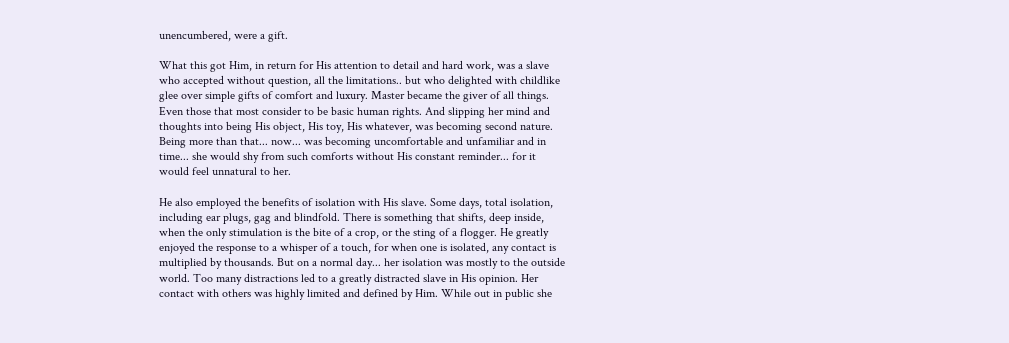unencumbered, were a gift.

What this got Him, in return for His attention to detail and hard work, was a slave who accepted without question, all the limitations.. but who delighted with childlike glee over simple gifts of comfort and luxury. Master became the giver of all things. Even those that most consider to be basic human rights. And slipping her mind and thoughts into being His object, His toy, His whatever, was becoming second nature. Being more than that... now... was becoming uncomfortable and unfamiliar and in time... she would shy from such comforts without His constant reminder... for it would feel unnatural to her.

He also employed the benefits of isolation with His slave. Some days, total isolation, including ear plugs, gag and blindfold. There is something that shifts, deep inside, when the only stimulation is the bite of a crop, or the sting of a flogger. He greatly enjoyed the response to a whisper of a touch, for when one is isolated, any contact is multiplied by thousands. But on a normal day... her isolation was mostly to the outside world. Too many distractions led to a greatly distracted slave in His opinion. Her contact with others was highly limited and defined by Him. While out in public she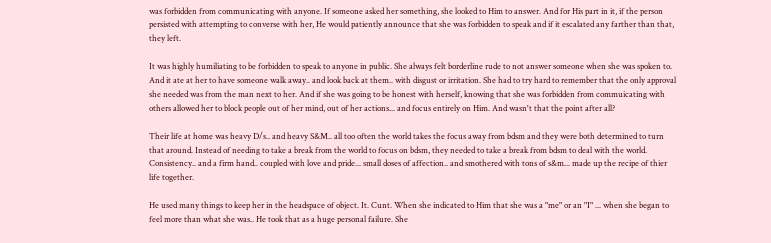was forbidden from communicating with anyone. If someone asked her something, she looked to Him to answer. And for His part in it, if the person persisted with attempting to converse with her, He would patiently announce that she was forbidden to speak and if it escalated any farther than that, they left.

It was highly humiliating to be forbidden to speak to anyone in public. She always felt borderline rude to not answer someone when she was spoken to. And it ate at her to have someone walk away.. and look back at them.. with disgust or irritation. She had to try hard to remember that the only approval she needed was from the man next to her. And if she was going to be honest with herself, knowing that she was forbidden from commuicating with others allowed her to block people out of her mind, out of her actions... and focus entirely on Him. And wasn't that the point after all?

Their life at home was heavy D/s.. and heavy S&M.. all too often the world takes the focus away from bdsm and they were both determined to turn that around. Instead of needing to take a break from the world to focus on bdsm, they needed to take a break from bdsm to deal with the world. Consistency.. and a firm hand.. coupled with love and pride... small doses of affection.. and smothered with tons of s&m... made up the recipe of thier life together.

He used many things to keep her in the headspace of object. It. Cunt. When she indicated to Him that she was a "me" or an "I" ... when she began to feel more than what she was.. He took that as a huge personal failure. She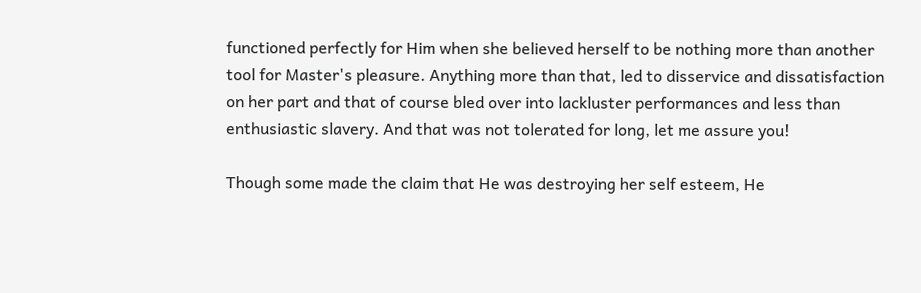functioned perfectly for Him when she believed herself to be nothing more than another tool for Master's pleasure. Anything more than that, led to disservice and dissatisfaction on her part and that of course bled over into lackluster performances and less than enthusiastic slavery. And that was not tolerated for long, let me assure you!

Though some made the claim that He was destroying her self esteem, He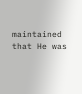maintained that He was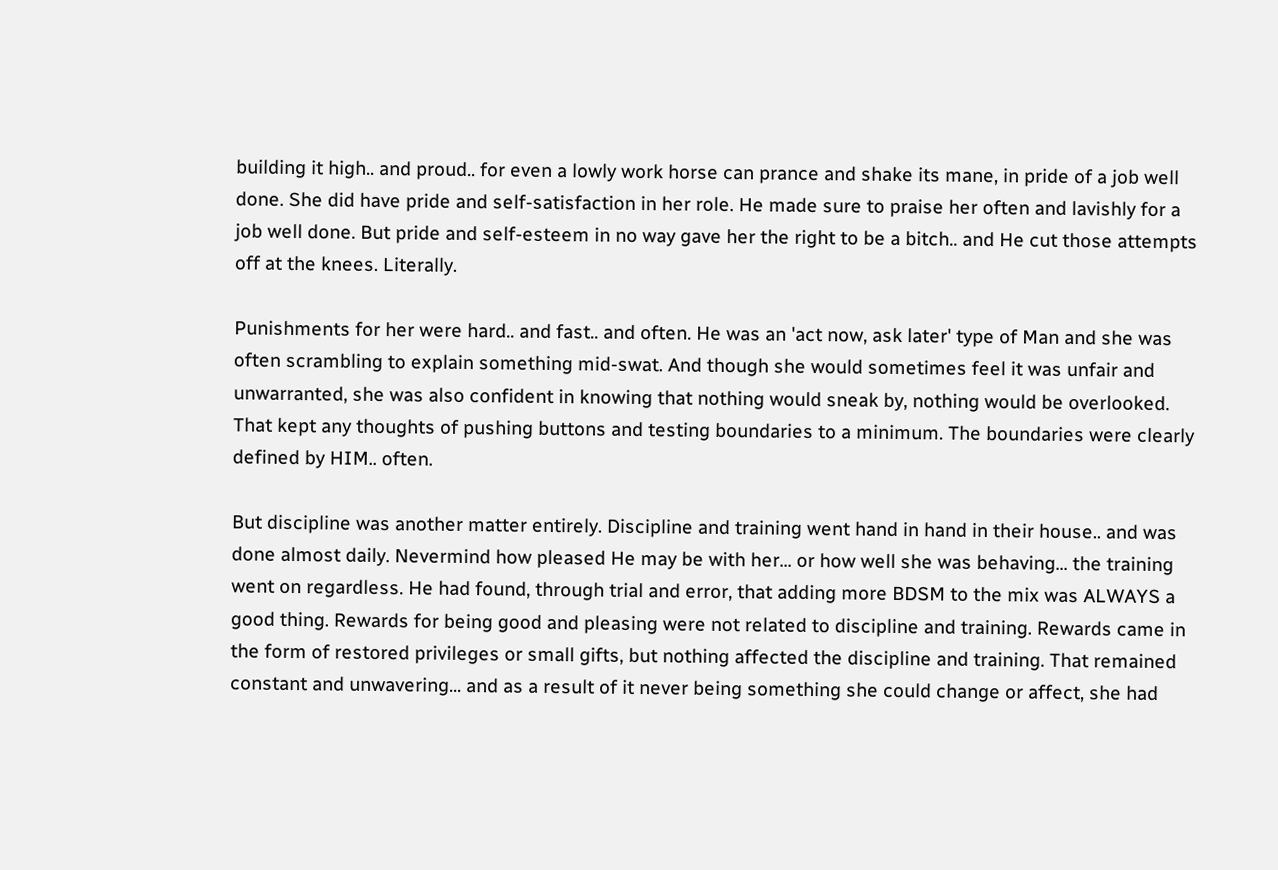building it high.. and proud.. for even a lowly work horse can prance and shake its mane, in pride of a job well done. She did have pride and self-satisfaction in her role. He made sure to praise her often and lavishly for a job well done. But pride and self-esteem in no way gave her the right to be a bitch.. and He cut those attempts off at the knees. Literally.

Punishments for her were hard.. and fast.. and often. He was an 'act now, ask later' type of Man and she was often scrambling to explain something mid-swat. And though she would sometimes feel it was unfair and unwarranted, she was also confident in knowing that nothing would sneak by, nothing would be overlooked. That kept any thoughts of pushing buttons and testing boundaries to a minimum. The boundaries were clearly defined by HIM.. often.

But discipline was another matter entirely. Discipline and training went hand in hand in their house.. and was done almost daily. Nevermind how pleased He may be with her... or how well she was behaving... the training went on regardless. He had found, through trial and error, that adding more BDSM to the mix was ALWAYS a good thing. Rewards for being good and pleasing were not related to discipline and training. Rewards came in the form of restored privileges or small gifts, but nothing affected the discipline and training. That remained constant and unwavering... and as a result of it never being something she could change or affect, she had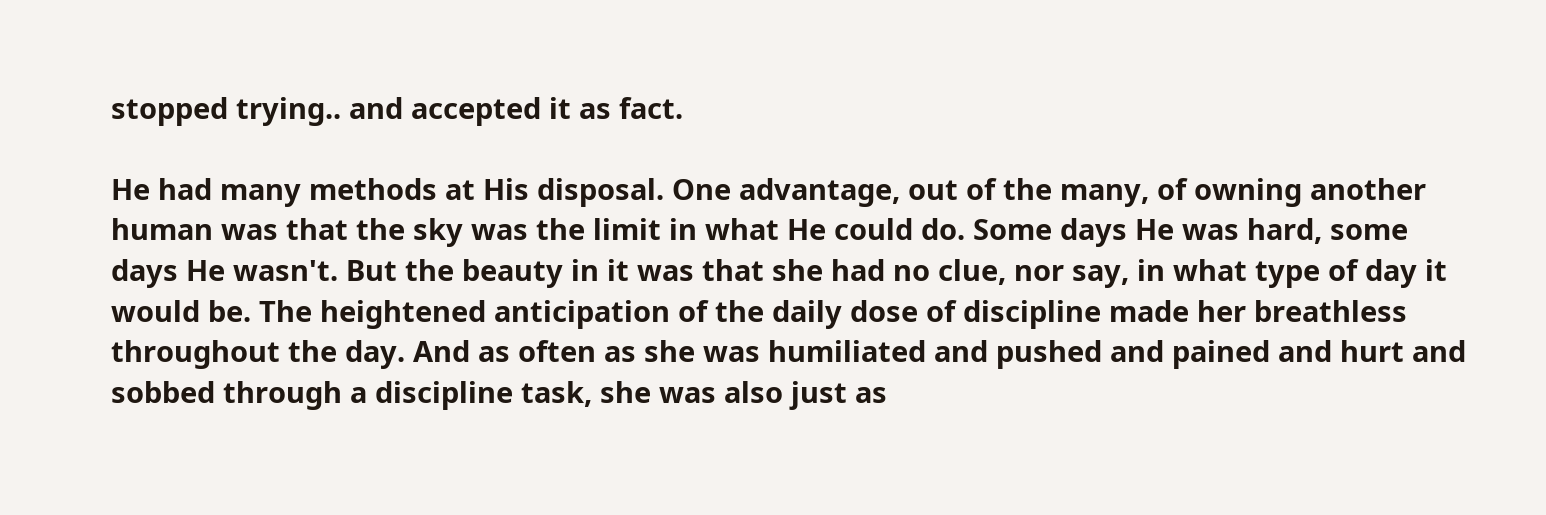stopped trying.. and accepted it as fact.

He had many methods at His disposal. One advantage, out of the many, of owning another human was that the sky was the limit in what He could do. Some days He was hard, some days He wasn't. But the beauty in it was that she had no clue, nor say, in what type of day it would be. The heightened anticipation of the daily dose of discipline made her breathless throughout the day. And as often as she was humiliated and pushed and pained and hurt and sobbed through a discipline task, she was also just as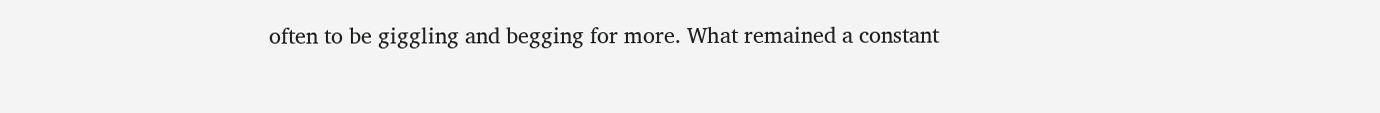often to be giggling and begging for more. What remained a constant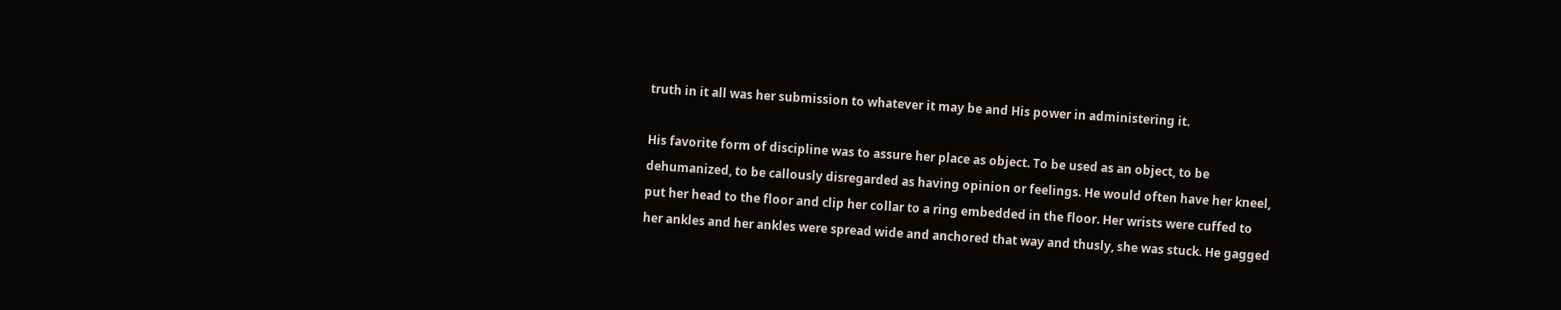truth in it all was her submission to whatever it may be and His power in administering it.

His favorite form of discipline was to assure her place as object. To be used as an object, to be dehumanized, to be callously disregarded as having opinion or feelings. He would often have her kneel, put her head to the floor and clip her collar to a ring embedded in the floor. Her wrists were cuffed to her ankles and her ankles were spread wide and anchored that way and thusly, she was stuck. He gagged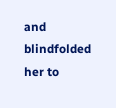and blindfolded her to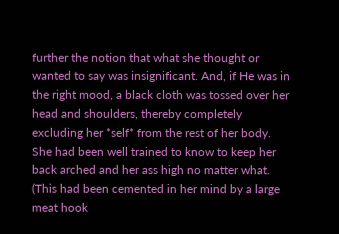further the notion that what she thought or wanted to say was insignificant. And, if He was in the right mood, a black cloth was tossed over her head and shoulders, thereby completely excluding her *self* from the rest of her body. She had been well trained to know to keep her back arched and her ass high no matter what. (This had been cemented in her mind by a large meat hook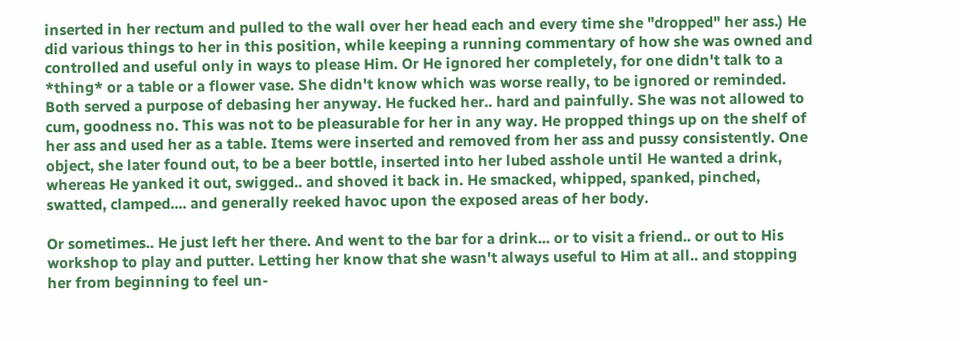inserted in her rectum and pulled to the wall over her head each and every time she "dropped" her ass.) He did various things to her in this position, while keeping a running commentary of how she was owned and controlled and useful only in ways to please Him. Or He ignored her completely, for one didn't talk to a *thing* or a table or a flower vase. She didn't know which was worse really, to be ignored or reminded. Both served a purpose of debasing her anyway. He fucked her.. hard and painfully. She was not allowed to cum, goodness no. This was not to be pleasurable for her in any way. He propped things up on the shelf of her ass and used her as a table. Items were inserted and removed from her ass and pussy consistently. One object, she later found out, to be a beer bottle, inserted into her lubed asshole until He wanted a drink, whereas He yanked it out, swigged.. and shoved it back in. He smacked, whipped, spanked, pinched, swatted, clamped.... and generally reeked havoc upon the exposed areas of her body.

Or sometimes.. He just left her there. And went to the bar for a drink... or to visit a friend.. or out to His workshop to play and putter. Letting her know that she wasn't always useful to Him at all.. and stopping her from beginning to feel un-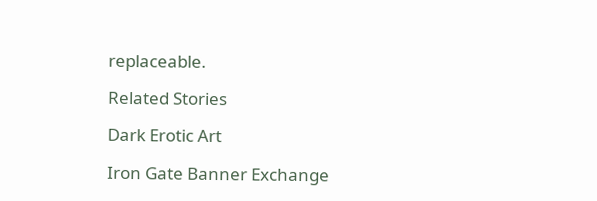replaceable.

Related Stories

Dark Erotic Art

Iron Gate Banner Exchange